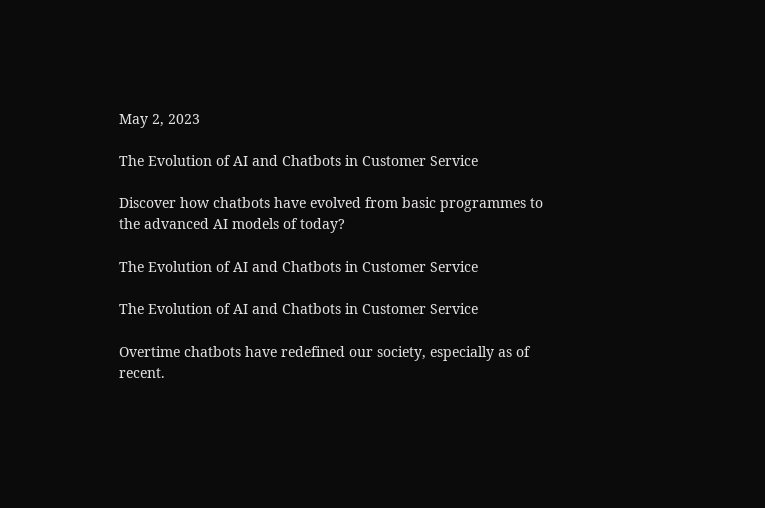May 2, 2023

The Evolution of AI and Chatbots in Customer Service

Discover how chatbots have evolved from basic programmes to the advanced AI models of today?

The Evolution of AI and Chatbots in Customer Service

The Evolution of AI and Chatbots in Customer Service

Overtime chatbots have redefined our society, especially as of recent.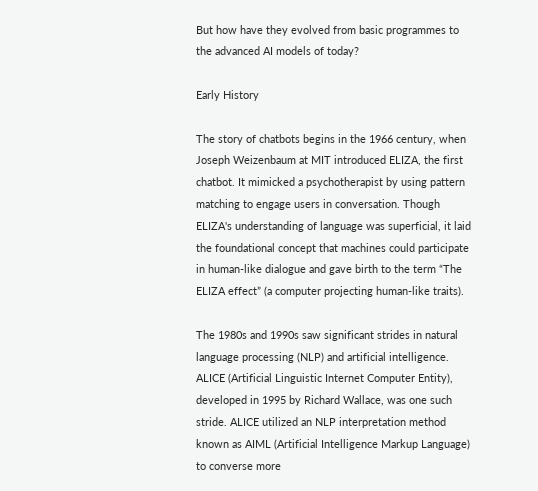But how have they evolved from basic programmes to the advanced AI models of today?

Early History

The story of chatbots begins in the 1966 century, when Joseph Weizenbaum at MIT introduced ELIZA, the first chatbot. It mimicked a psychotherapist by using pattern matching to engage users in conversation. Though ELIZA's understanding of language was superficial, it laid the foundational concept that machines could participate in human-like dialogue and gave birth to the term “The ELIZA effect” (a computer projecting human-like traits).

The 1980s and 1990s saw significant strides in natural language processing (NLP) and artificial intelligence. ALICE (Artificial Linguistic Internet Computer Entity), developed in 1995 by Richard Wallace, was one such stride. ALICE utilized an NLP interpretation method known as AIML (Artificial Intelligence Markup Language) to converse more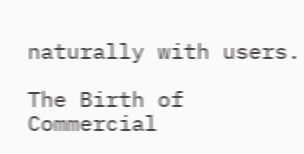naturally with users.

The Birth of Commercial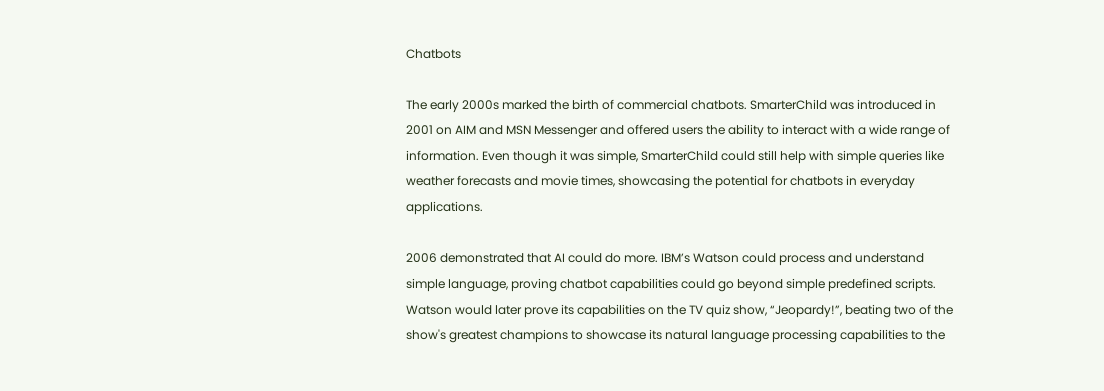Chatbots

The early 2000s marked the birth of commercial chatbots. SmarterChild was introduced in 2001 on AIM and MSN Messenger and offered users the ability to interact with a wide range of information. Even though it was simple, SmarterChild could still help with simple queries like weather forecasts and movie times, showcasing the potential for chatbots in everyday applications.

2006 demonstrated that AI could do more. IBM’s Watson could process and understand simple language, proving chatbot capabilities could go beyond simple predefined scripts. Watson would later prove its capabilities on the TV quiz show, “Jeopardy!”, beating two of the show's greatest champions to showcase its natural language processing capabilities to the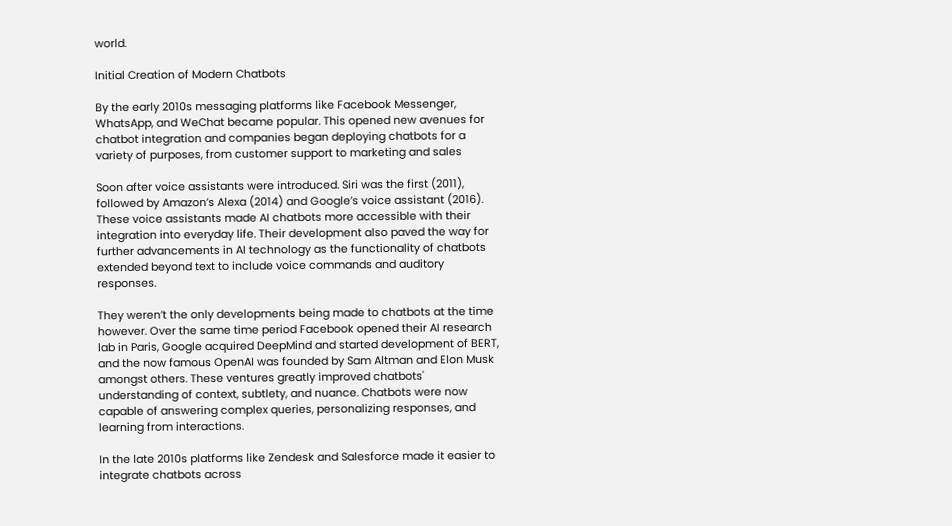world.

Initial Creation of Modern Chatbots

By the early 2010s messaging platforms like Facebook Messenger, WhatsApp, and WeChat became popular. This opened new avenues for chatbot integration and companies began deploying chatbots for a variety of purposes, from customer support to marketing and sales

Soon after voice assistants were introduced. Siri was the first (2011), followed by Amazon’s Alexa (2014) and Google’s voice assistant (2016). These voice assistants made AI chatbots more accessible with their integration into everyday life. Their development also paved the way for further advancements in AI technology as the functionality of chatbots extended beyond text to include voice commands and auditory responses.

They weren’t the only developments being made to chatbots at the time however. Over the same time period Facebook opened their AI research lab in Paris, Google acquired DeepMind and started development of BERT, and the now famous OpenAI was founded by Sam Altman and Elon Musk amongst others. These ventures greatly improved chatbots' understanding of context, subtlety, and nuance. Chatbots were now capable of answering complex queries, personalizing responses, and learning from interactions.

In the late 2010s platforms like Zendesk and Salesforce made it easier to integrate chatbots across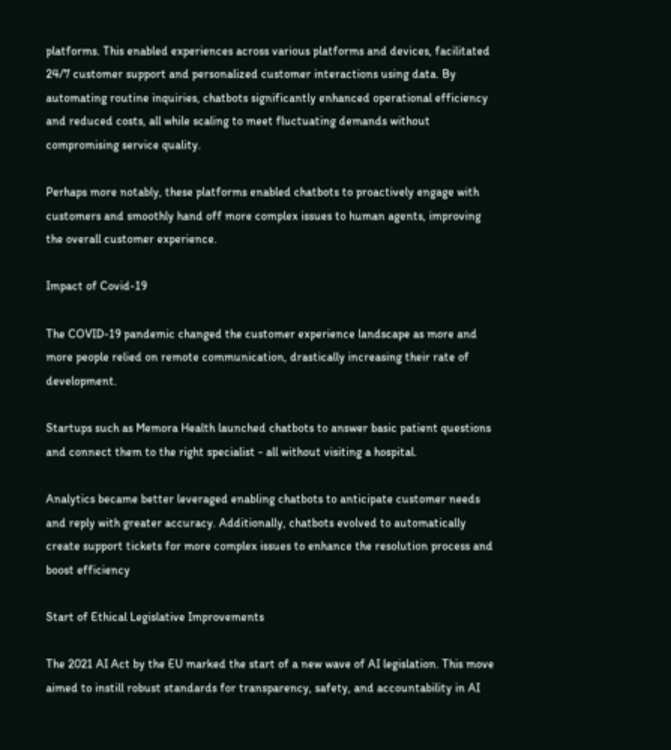platforms. This enabled experiences across various platforms and devices, facilitated 24/7 customer support and personalized customer interactions using data. By automating routine inquiries, chatbots significantly enhanced operational efficiency and reduced costs, all while scaling to meet fluctuating demands without compromising service quality.

Perhaps more notably, these platforms enabled chatbots to proactively engage with customers and smoothly hand off more complex issues to human agents, improving the overall customer experience.

Impact of Covid-19

The COVID-19 pandemic changed the customer experience landscape as more and more people relied on remote communication, drastically increasing their rate of development.

Startups such as Memora Health launched chatbots to answer basic patient questions and connect them to the right specialist - all without visiting a hospital.

Analytics became better leveraged enabling chatbots to anticipate customer needs and reply with greater accuracy. Additionally, chatbots evolved to automatically create support tickets for more complex issues to enhance the resolution process and boost efficiency

Start of Ethical Legislative Improvements

The 2021 AI Act by the EU marked the start of a new wave of AI legislation. This move aimed to instill robust standards for transparency, safety, and accountability in AI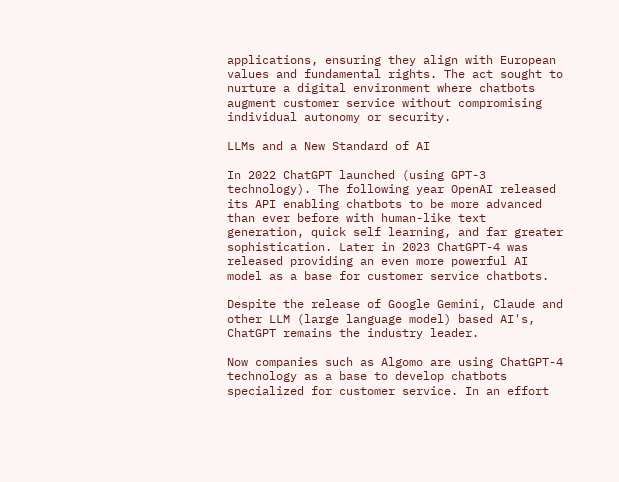applications, ensuring they align with European values and fundamental rights. The act sought to nurture a digital environment where chatbots augment customer service without compromising individual autonomy or security.

LLMs and a New Standard of AI

In 2022 ChatGPT launched (using GPT-3 technology). The following year OpenAI released its API enabling chatbots to be more advanced than ever before with human-like text generation, quick self learning, and far greater sophistication. Later in 2023 ChatGPT-4 was released providing an even more powerful AI model as a base for customer service chatbots.

Despite the release of Google Gemini, Claude and other LLM (large language model) based AI's, ChatGPT remains the industry leader.

Now companies such as Algomo are using ChatGPT-4 technology as a base to develop chatbots specialized for customer service. In an effort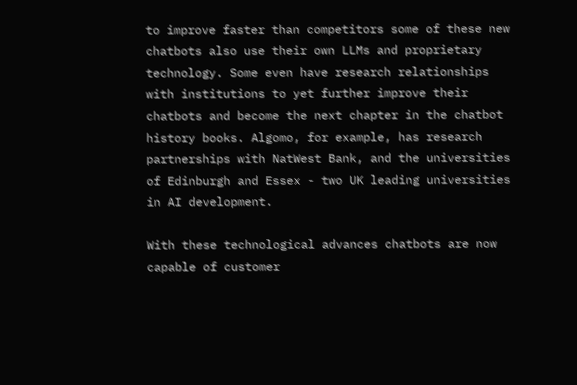to improve faster than competitors some of these new chatbots also use their own LLMs and proprietary technology. Some even have research relationships with institutions to yet further improve their chatbots and become the next chapter in the chatbot history books. Algomo, for example, has research partnerships with NatWest Bank, and the universities of Edinburgh and Essex - two UK leading universities in AI development.

With these technological advances chatbots are now capable of customer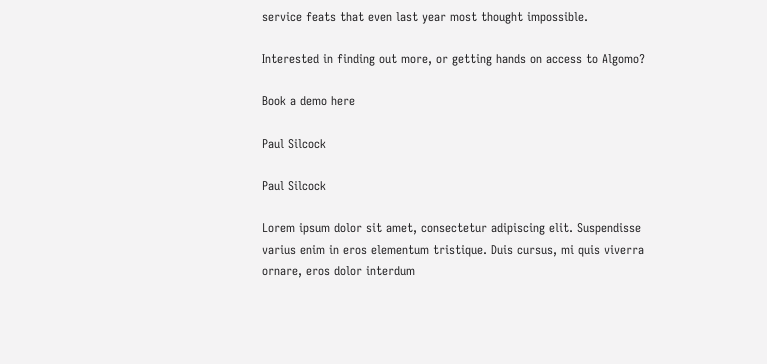service feats that even last year most thought impossible.

Interested in finding out more, or getting hands on access to Algomo?

Book a demo here

Paul Silcock

Paul Silcock

Lorem ipsum dolor sit amet, consectetur adipiscing elit. Suspendisse varius enim in eros elementum tristique. Duis cursus, mi quis viverra ornare, eros dolor interdum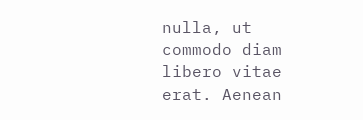nulla, ut commodo diam libero vitae erat. Aenean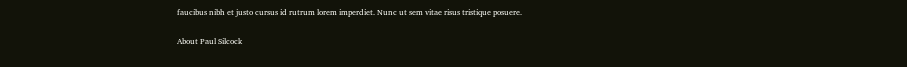faucibus nibh et justo cursus id rutrum lorem imperdiet. Nunc ut sem vitae risus tristique posuere.

About Paul Silcock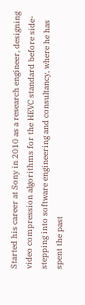Started his career at Sony in 2010 as a research engineer, designing video compression algorithms for the HEVC standard before side-stepping into software engineering and consultancy, where he has spent the past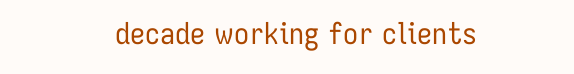decade working for clients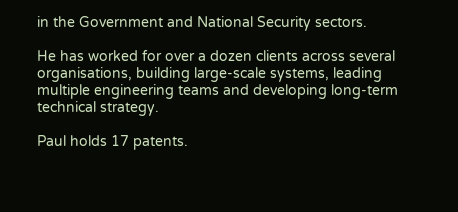in the Government and National Security sectors.

He has worked for over a dozen clients across several organisations, building large-scale systems, leading multiple engineering teams and developing long-term technical strategy.

Paul holds 17 patents.